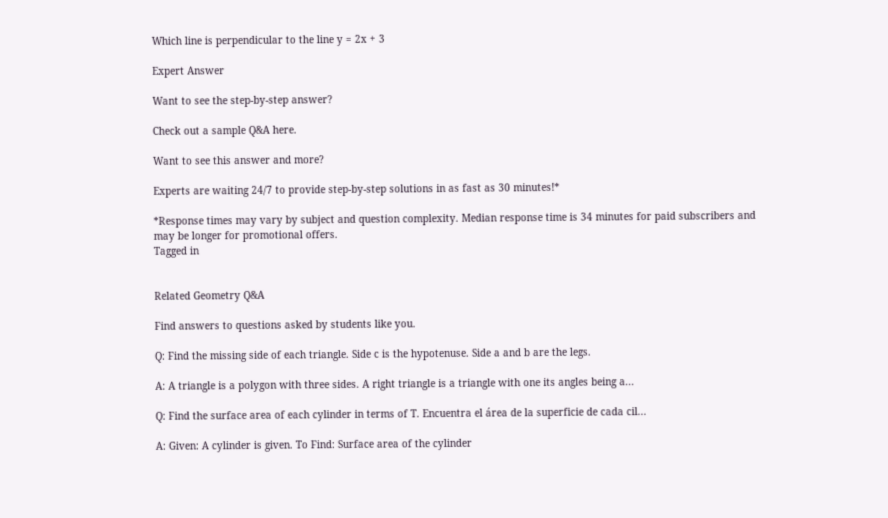Which line is perpendicular to the line y = 2x + 3

Expert Answer

Want to see the step-by-step answer?

Check out a sample Q&A here.

Want to see this answer and more?

Experts are waiting 24/7 to provide step-by-step solutions in as fast as 30 minutes!*

*Response times may vary by subject and question complexity. Median response time is 34 minutes for paid subscribers and may be longer for promotional offers.
Tagged in


Related Geometry Q&A

Find answers to questions asked by students like you.

Q: Find the missing side of each triangle. Side c is the hypotenuse. Side a and b are the legs.

A: A triangle is a polygon with three sides. A right triangle is a triangle with one its angles being a...

Q: Find the surface area of each cylinder in terms of T. Encuentra el área de la superficie de cada cil...

A: Given: A cylinder is given. To Find: Surface area of the cylinder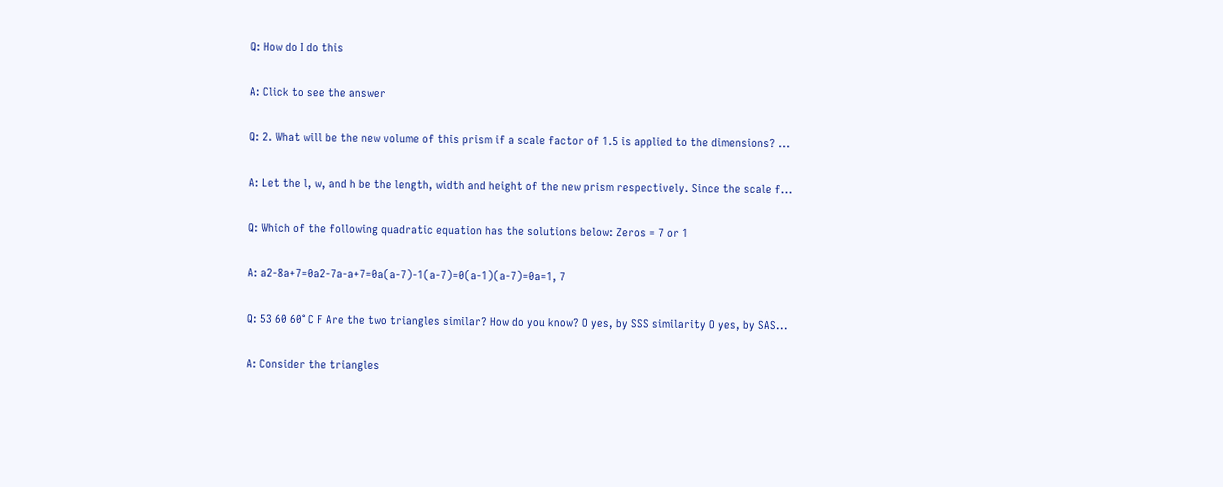Q: How do I do this

A: Click to see the answer

Q: 2. What will be the new volume of this prism if a scale factor of 1.5 is applied to the dimensions? ...

A: Let the l, w, and h be the length, width and height of the new prism respectively. Since the scale f...

Q: Which of the following quadratic equation has the solutions below: Zeros = 7 or 1

A: a2-8a+7=0a2-7a-a+7=0a(a-7)-1(a-7)=0(a-1)(a-7)=0a=1, 7

Q: 53 60 60° C F Are the two triangles similar? How do you know? O yes, by SSS similarity O yes, by SAS...

A: Consider the triangles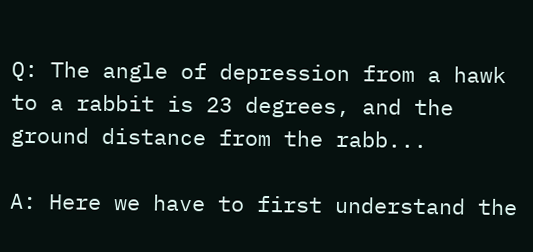Q: The angle of depression from a hawk to a rabbit is 23 degrees, and the ground distance from the rabb...

A: Here we have to first understand the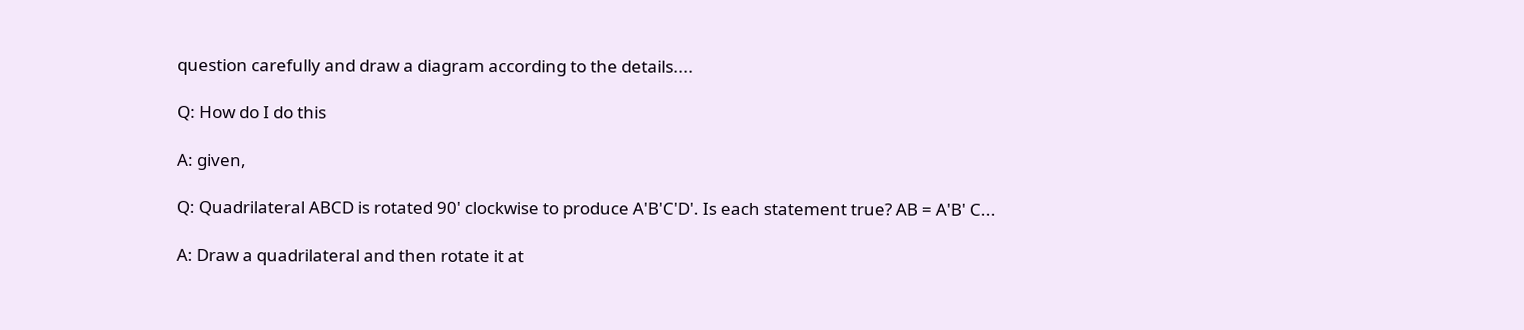question carefully and draw a diagram according to the details....

Q: How do I do this

A: given,

Q: Quadrilateral ABCD is rotated 90' clockwise to produce A'B'C'D'. Is each statement true? AB = A'B' C...

A: Draw a quadrilateral and then rotate it at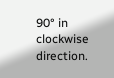90° in clockwise direction.